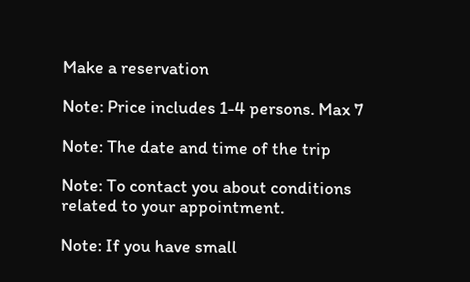Make a reservation

Note: Price includes 1-4 persons. Max 7

Note: The date and time of the trip

Note: To contact you about conditions related to your appointment.

Note: If you have small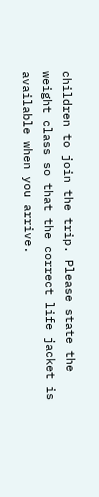children to join the trip. Please state the weight class so that the correct life jacket is available when you arrive.